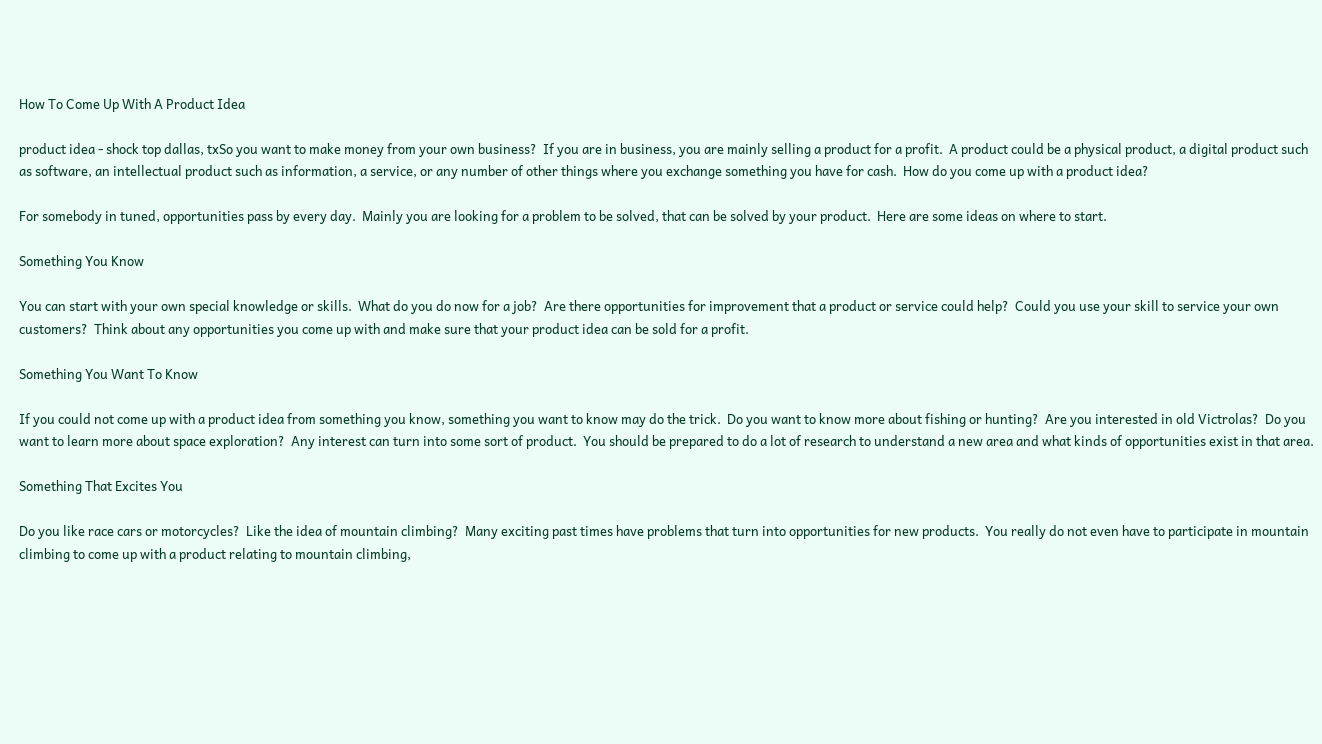How To Come Up With A Product Idea

product idea - shock top dallas, txSo you want to make money from your own business?  If you are in business, you are mainly selling a product for a profit.  A product could be a physical product, a digital product such as software, an intellectual product such as information, a service, or any number of other things where you exchange something you have for cash.  How do you come up with a product idea?

For somebody in tuned, opportunities pass by every day.  Mainly you are looking for a problem to be solved, that can be solved by your product.  Here are some ideas on where to start.

Something You Know

You can start with your own special knowledge or skills.  What do you do now for a job?  Are there opportunities for improvement that a product or service could help?  Could you use your skill to service your own customers?  Think about any opportunities you come up with and make sure that your product idea can be sold for a profit.

Something You Want To Know

If you could not come up with a product idea from something you know, something you want to know may do the trick.  Do you want to know more about fishing or hunting?  Are you interested in old Victrolas?  Do you want to learn more about space exploration?  Any interest can turn into some sort of product.  You should be prepared to do a lot of research to understand a new area and what kinds of opportunities exist in that area.

Something That Excites You

Do you like race cars or motorcycles?  Like the idea of mountain climbing?  Many exciting past times have problems that turn into opportunities for new products.  You really do not even have to participate in mountain climbing to come up with a product relating to mountain climbing,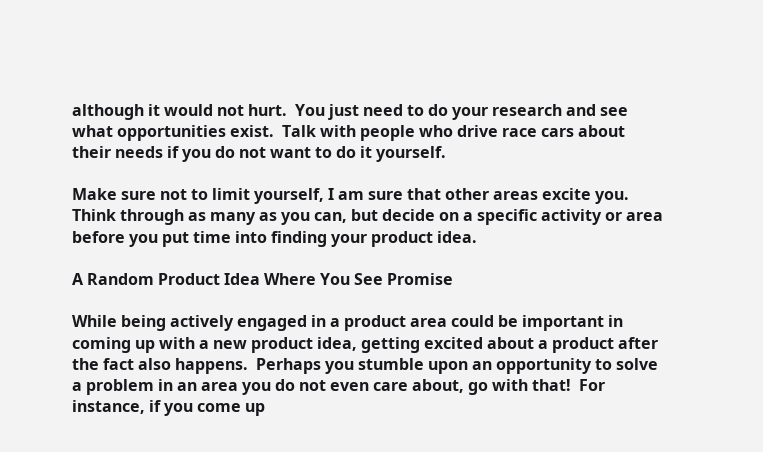although it would not hurt.  You just need to do your research and see what opportunities exist.  Talk with people who drive race cars about their needs if you do not want to do it yourself.

Make sure not to limit yourself, I am sure that other areas excite you.  Think through as many as you can, but decide on a specific activity or area before you put time into finding your product idea.

A Random Product Idea Where You See Promise

While being actively engaged in a product area could be important in coming up with a new product idea, getting excited about a product after the fact also happens.  Perhaps you stumble upon an opportunity to solve a problem in an area you do not even care about, go with that!  For instance, if you come up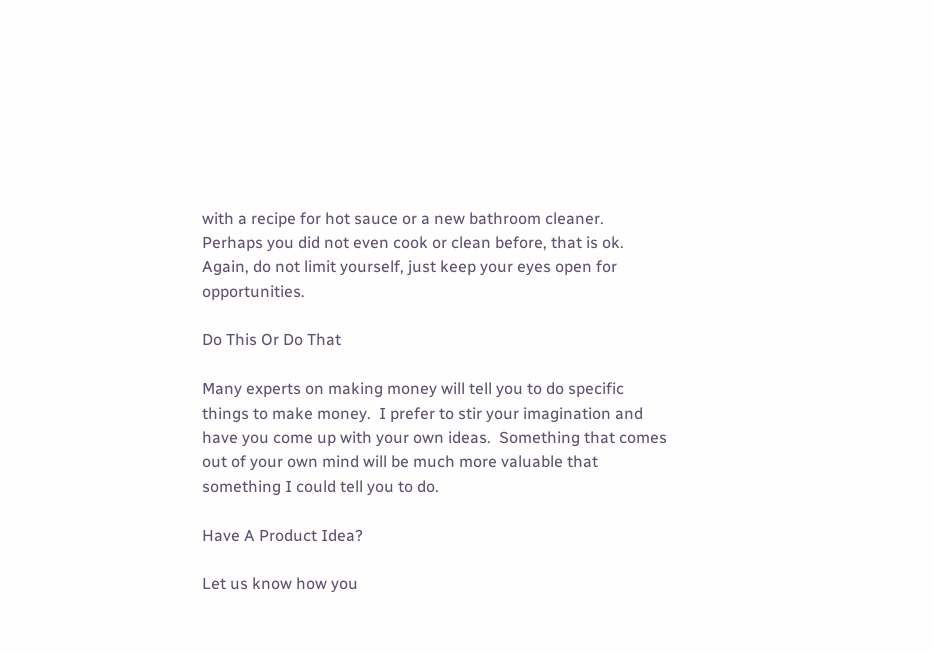with a recipe for hot sauce or a new bathroom cleaner.  Perhaps you did not even cook or clean before, that is ok.  Again, do not limit yourself, just keep your eyes open for opportunities.

Do This Or Do That

Many experts on making money will tell you to do specific things to make money.  I prefer to stir your imagination and have you come up with your own ideas.  Something that comes out of your own mind will be much more valuable that something I could tell you to do.

Have A Product Idea?

Let us know how you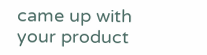came up with your product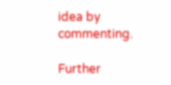idea by commenting.

Further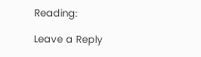Reading:

Leave a Reply